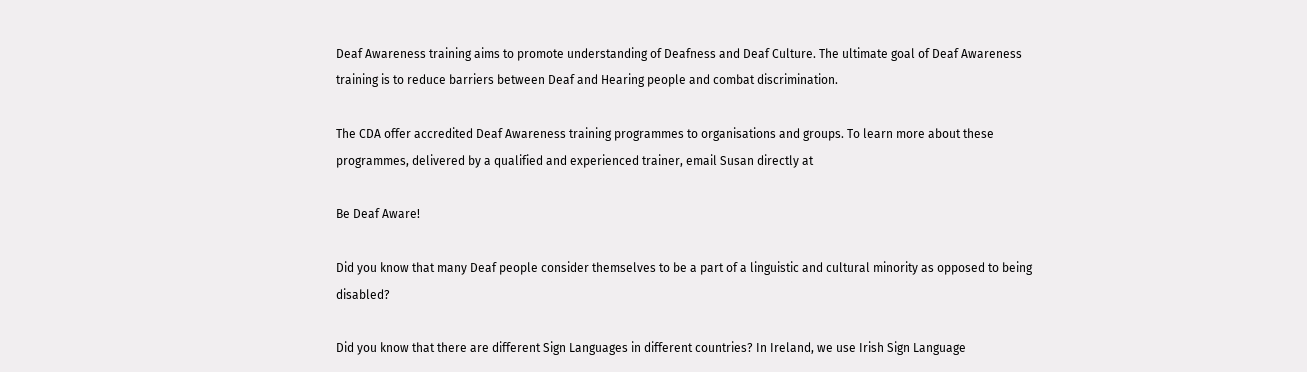Deaf Awareness training aims to promote understanding of Deafness and Deaf Culture. The ultimate goal of Deaf Awareness training is to reduce barriers between Deaf and Hearing people and combat discrimination.

The CDA offer accredited Deaf Awareness training programmes to organisations and groups. To learn more about these programmes, delivered by a qualified and experienced trainer, email Susan directly at

Be Deaf Aware!

Did you know that many Deaf people consider themselves to be a part of a linguistic and cultural minority as opposed to being disabled?

Did you know that there are different Sign Languages in different countries? In Ireland, we use Irish Sign Language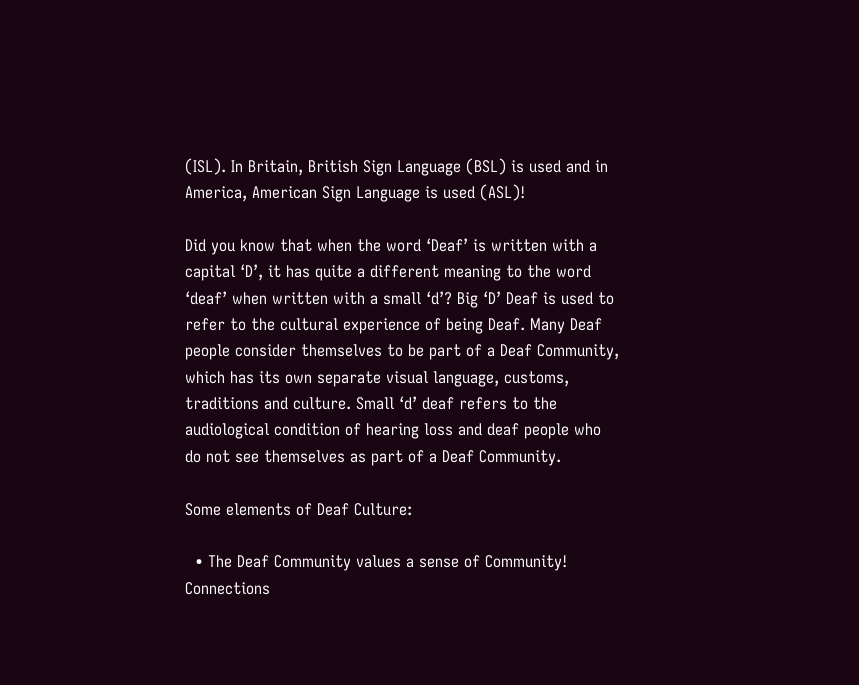(ISL). In Britain, British Sign Language (BSL) is used and in America, American Sign Language is used (ASL)!

Did you know that when the word ‘Deaf’ is written with a capital ‘D’, it has quite a different meaning to the word ‘deaf’ when written with a small ‘d’? Big ‘D’ Deaf is used to refer to the cultural experience of being Deaf. Many Deaf people consider themselves to be part of a Deaf Community, which has its own separate visual language, customs, traditions and culture. Small ‘d’ deaf refers to the audiological condition of hearing loss and deaf people who do not see themselves as part of a Deaf Community.

Some elements of Deaf Culture:

  • The Deaf Community values a sense of Community! Connections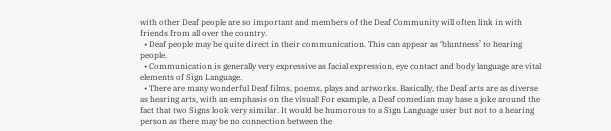with other Deaf people are so important and members of the Deaf Community will often link in with friends from all over the country.
  • Deaf people may be quite direct in their communication. This can appear as ‘bluntness’ to hearing people.
  • Communication is generally very expressive as facial expression, eye contact and body language are vital elements of Sign Language.
  • There are many wonderful Deaf films, poems, plays and artworks. Basically, the Deaf arts are as diverse as hearing arts, with an emphasis on the visual! For example, a Deaf comedian may base a joke around the fact that two Signs look very similar. It would be humorous to a Sign Language user but not to a hearing person as there may be no connection between the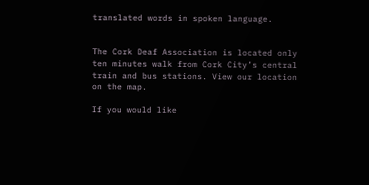translated words in spoken language.


The Cork Deaf Association is located only ten minutes walk from Cork City’s central train and bus stations. View our location on the map.

If you would like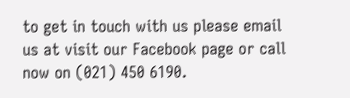to get in touch with us please email us at visit our Facebook page or call now on (021) 450 6190.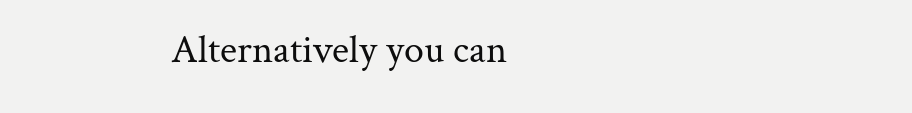Alternatively you can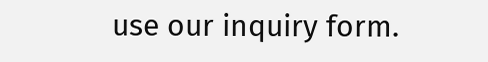use our inquiry form.